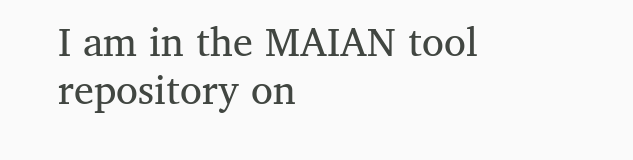I am in the MAIAN tool repository on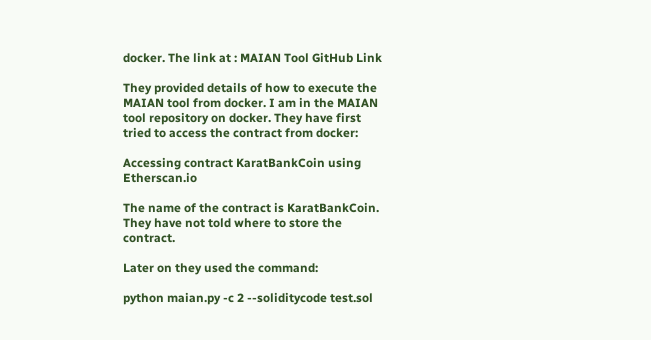docker. The link at : MAIAN Tool GitHub Link

They provided details of how to execute the MAIAN tool from docker. I am in the MAIAN tool repository on docker. They have first tried to access the contract from docker:

Accessing contract KaratBankCoin using Etherscan.io

The name of the contract is KaratBankCoin. They have not told where to store the contract.

Later on they used the command:

python maian.py -c 2 --soliditycode test.sol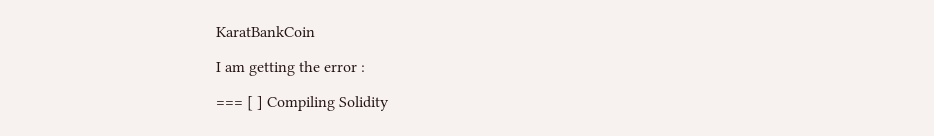KaratBankCoin

I am getting the error :

=== [ ] Compiling Solidity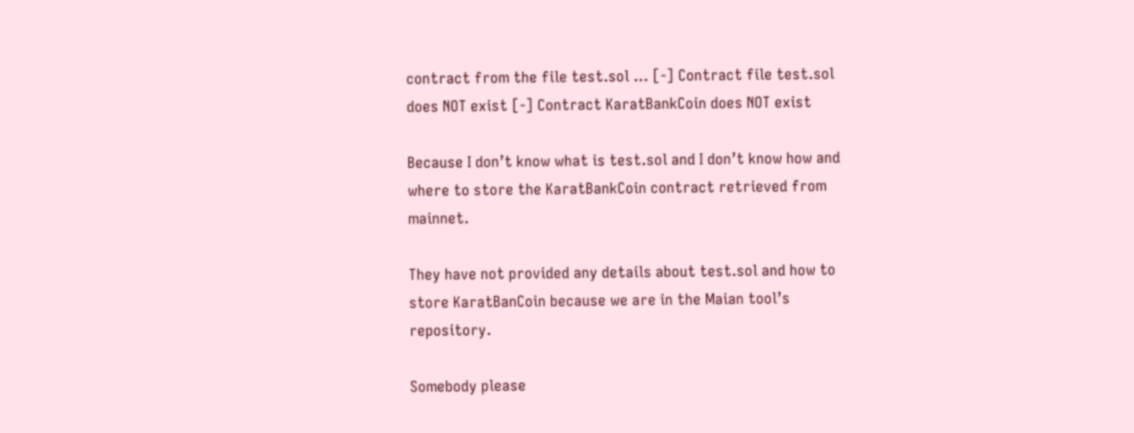contract from the file test.sol ... [-] Contract file test.sol does NOT exist [-] Contract KaratBankCoin does NOT exist

Because I don’t know what is test.sol and I don’t know how and where to store the KaratBankCoin contract retrieved from mainnet.

They have not provided any details about test.sol and how to store KaratBanCoin because we are in the Maian tool’s repository.

Somebody please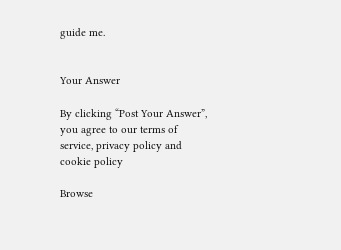guide me.


Your Answer

By clicking “Post Your Answer”, you agree to our terms of service, privacy policy and cookie policy

Browse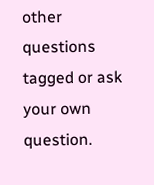other questions tagged or ask your own question.